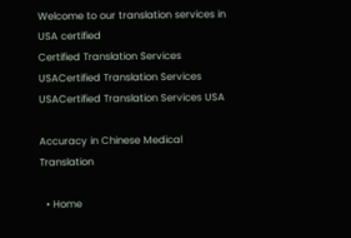Welcome to our translation services in USA certified
Certified Translation Services USACertified Translation Services USACertified Translation Services USA

Accuracy in Chinese Medical Translation

  • Home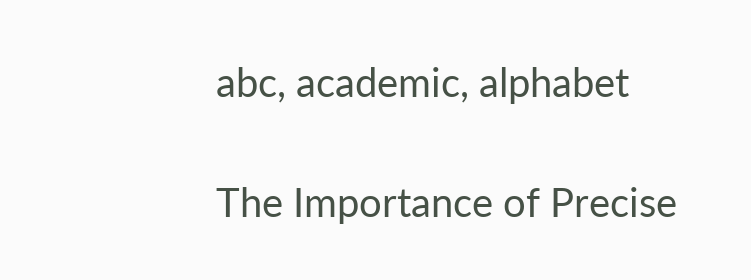abc, academic, alphabet

The Importance of Precise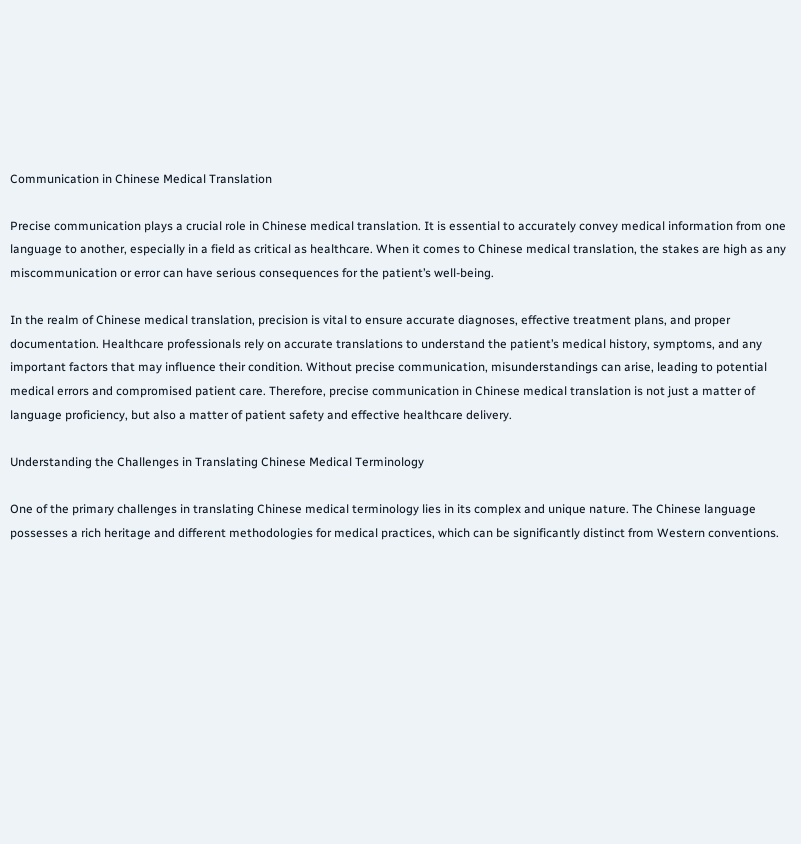Communication in Chinese Medical Translation

Precise communication plays a crucial role in Chinese medical translation. It is essential to accurately convey medical information from one language to another, especially in a field as critical as healthcare. When it comes to Chinese medical translation, the stakes are high as any miscommunication or error can have serious consequences for the patient’s well-being.

In the realm of Chinese medical translation, precision is vital to ensure accurate diagnoses, effective treatment plans, and proper documentation. Healthcare professionals rely on accurate translations to understand the patient’s medical history, symptoms, and any important factors that may influence their condition. Without precise communication, misunderstandings can arise, leading to potential medical errors and compromised patient care. Therefore, precise communication in Chinese medical translation is not just a matter of language proficiency, but also a matter of patient safety and effective healthcare delivery.

Understanding the Challenges in Translating Chinese Medical Terminology

One of the primary challenges in translating Chinese medical terminology lies in its complex and unique nature. The Chinese language possesses a rich heritage and different methodologies for medical practices, which can be significantly distinct from Western conventions.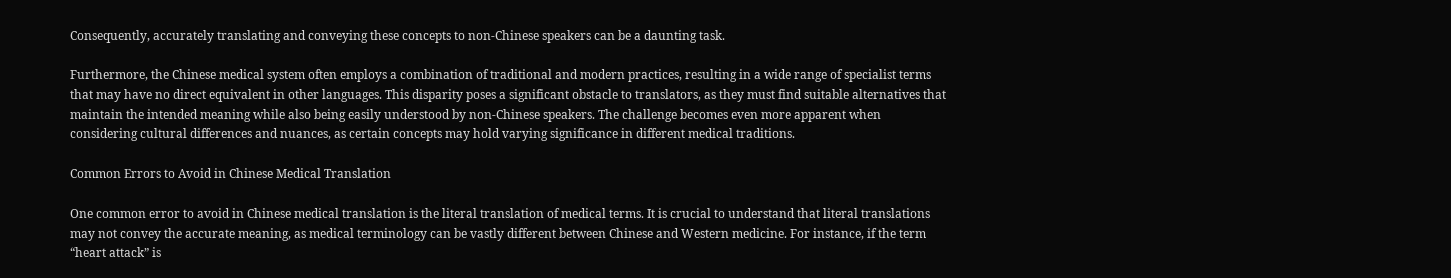Consequently, accurately translating and conveying these concepts to non-Chinese speakers can be a daunting task.

Furthermore, the Chinese medical system often employs a combination of traditional and modern practices, resulting in a wide range of specialist terms that may have no direct equivalent in other languages. This disparity poses a significant obstacle to translators, as they must find suitable alternatives that maintain the intended meaning while also being easily understood by non-Chinese speakers. The challenge becomes even more apparent when considering cultural differences and nuances, as certain concepts may hold varying significance in different medical traditions.

Common Errors to Avoid in Chinese Medical Translation

One common error to avoid in Chinese medical translation is the literal translation of medical terms. It is crucial to understand that literal translations may not convey the accurate meaning, as medical terminology can be vastly different between Chinese and Western medicine. For instance, if the term “heart attack” is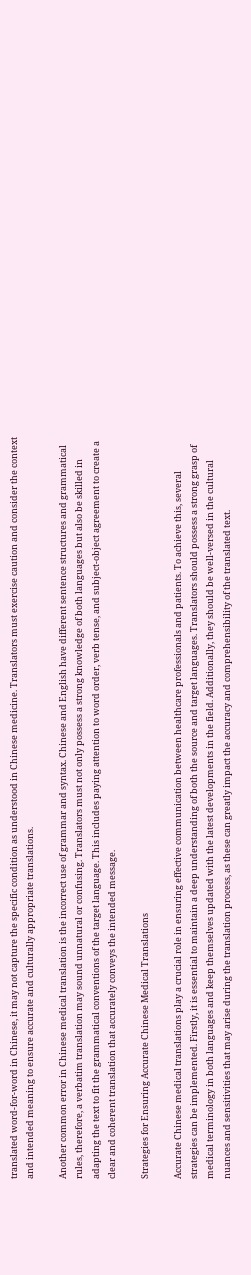translated word-for-word in Chinese, it may not capture the specific condition as understood in Chinese medicine. Translators must exercise caution and consider the context and intended meaning to ensure accurate and culturally appropriate translations.

Another common error in Chinese medical translation is the incorrect use of grammar and syntax. Chinese and English have different sentence structures and grammatical rules, therefore, a verbatim translation may sound unnatural or confusing. Translators must not only possess a strong knowledge of both languages but also be skilled in adapting the text to fit the grammatical conventions of the target language. This includes paying attention to word order, verb tense, and subject-object agreement to create a clear and coherent translation that accurately conveys the intended message.

Strategies for Ensuring Accurate Chinese Medical Translations

Accurate Chinese medical translations play a crucial role in ensuring effective communication between healthcare professionals and patients. To achieve this, several strategies can be implemented. Firstly, it is essential to maintain a deep understanding of both the source and target languages. Translators should possess a strong grasp of medical terminology in both languages and keep themselves updated with the latest developments in the field. Additionally, they should be well-versed in the cultural nuances and sensitivities that may arise during the translation process, as these can greatly impact the accuracy and comprehensibility of the translated text.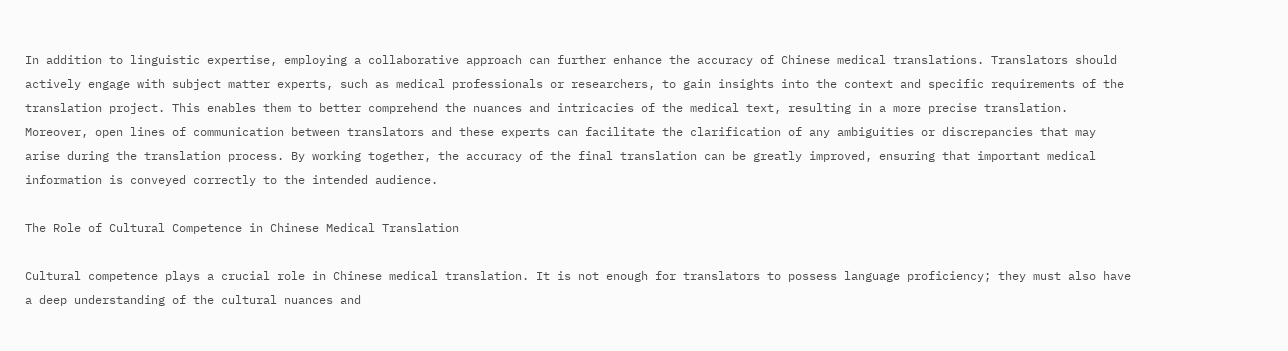In addition to linguistic expertise, employing a collaborative approach can further enhance the accuracy of Chinese medical translations. Translators should actively engage with subject matter experts, such as medical professionals or researchers, to gain insights into the context and specific requirements of the translation project. This enables them to better comprehend the nuances and intricacies of the medical text, resulting in a more precise translation. Moreover, open lines of communication between translators and these experts can facilitate the clarification of any ambiguities or discrepancies that may arise during the translation process. By working together, the accuracy of the final translation can be greatly improved, ensuring that important medical information is conveyed correctly to the intended audience.

The Role of Cultural Competence in Chinese Medical Translation

Cultural competence plays a crucial role in Chinese medical translation. It is not enough for translators to possess language proficiency; they must also have a deep understanding of the cultural nuances and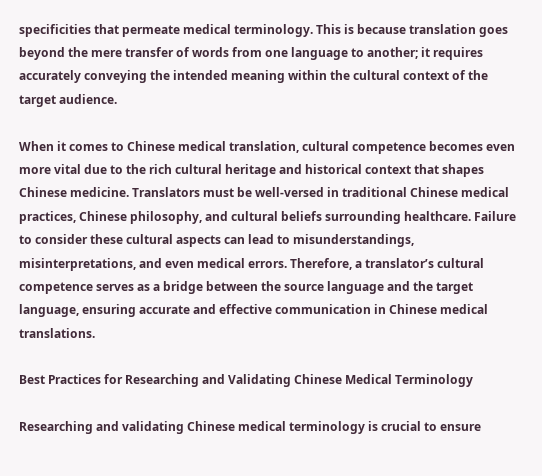specificities that permeate medical terminology. This is because translation goes beyond the mere transfer of words from one language to another; it requires accurately conveying the intended meaning within the cultural context of the target audience.

When it comes to Chinese medical translation, cultural competence becomes even more vital due to the rich cultural heritage and historical context that shapes Chinese medicine. Translators must be well-versed in traditional Chinese medical practices, Chinese philosophy, and cultural beliefs surrounding healthcare. Failure to consider these cultural aspects can lead to misunderstandings, misinterpretations, and even medical errors. Therefore, a translator’s cultural competence serves as a bridge between the source language and the target language, ensuring accurate and effective communication in Chinese medical translations.

Best Practices for Researching and Validating Chinese Medical Terminology

Researching and validating Chinese medical terminology is crucial to ensure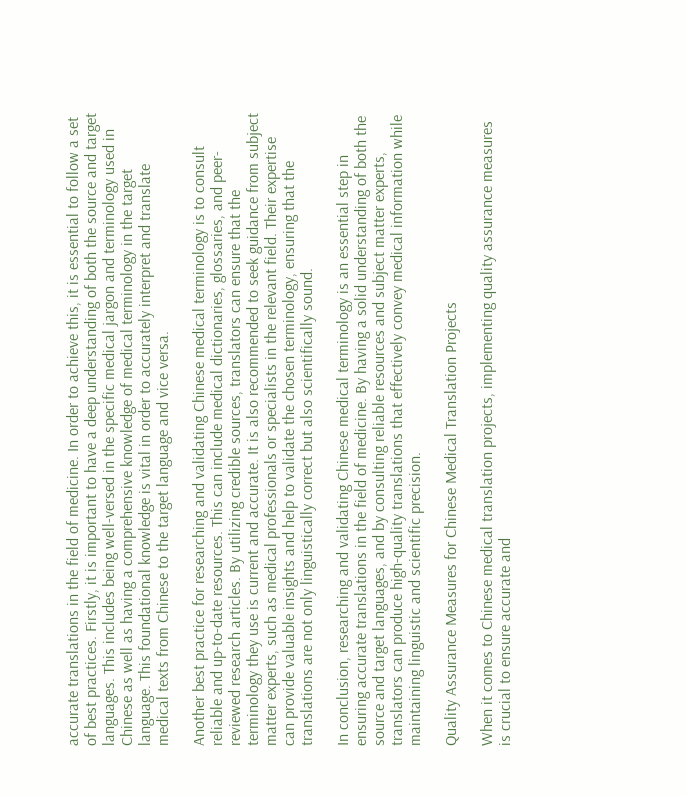accurate translations in the field of medicine. In order to achieve this, it is essential to follow a set of best practices. Firstly, it is important to have a deep understanding of both the source and target languages. This includes being well-versed in the specific medical jargon and terminology used in Chinese as well as having a comprehensive knowledge of medical terminology in the target language. This foundational knowledge is vital in order to accurately interpret and translate medical texts from Chinese to the target language and vice versa.

Another best practice for researching and validating Chinese medical terminology is to consult reliable and up-to-date resources. This can include medical dictionaries, glossaries, and peer-reviewed research articles. By utilizing credible sources, translators can ensure that the terminology they use is current and accurate. It is also recommended to seek guidance from subject matter experts, such as medical professionals or specialists in the relevant field. Their expertise can provide valuable insights and help to validate the chosen terminology, ensuring that the translations are not only linguistically correct but also scientifically sound.

In conclusion, researching and validating Chinese medical terminology is an essential step in ensuring accurate translations in the field of medicine. By having a solid understanding of both the source and target languages, and by consulting reliable resources and subject matter experts, translators can produce high-quality translations that effectively convey medical information while maintaining linguistic and scientific precision.

Quality Assurance Measures for Chinese Medical Translation Projects

When it comes to Chinese medical translation projects, implementing quality assurance measures is crucial to ensure accurate and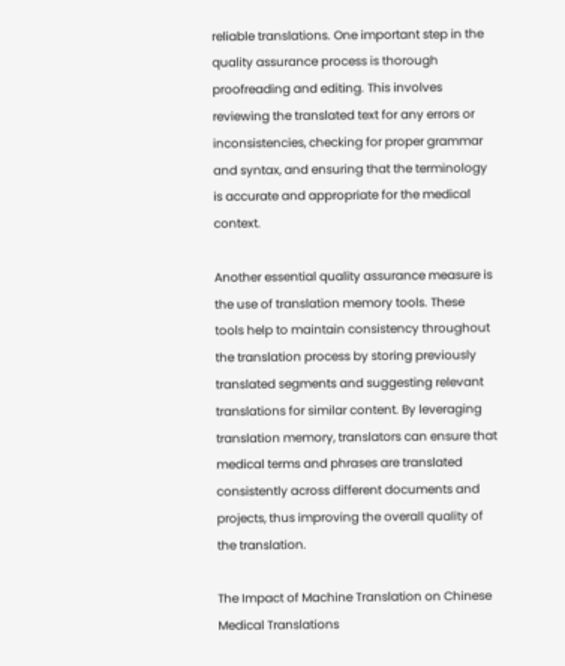reliable translations. One important step in the quality assurance process is thorough proofreading and editing. This involves reviewing the translated text for any errors or inconsistencies, checking for proper grammar and syntax, and ensuring that the terminology is accurate and appropriate for the medical context.

Another essential quality assurance measure is the use of translation memory tools. These tools help to maintain consistency throughout the translation process by storing previously translated segments and suggesting relevant translations for similar content. By leveraging translation memory, translators can ensure that medical terms and phrases are translated consistently across different documents and projects, thus improving the overall quality of the translation.

The Impact of Machine Translation on Chinese Medical Translations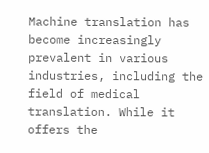Machine translation has become increasingly prevalent in various industries, including the field of medical translation. While it offers the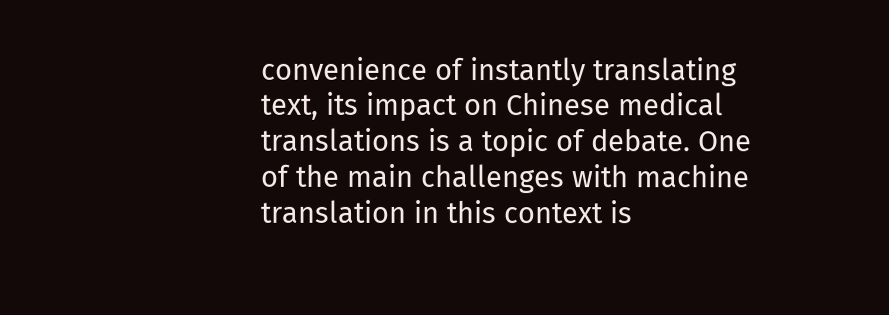convenience of instantly translating text, its impact on Chinese medical translations is a topic of debate. One of the main challenges with machine translation in this context is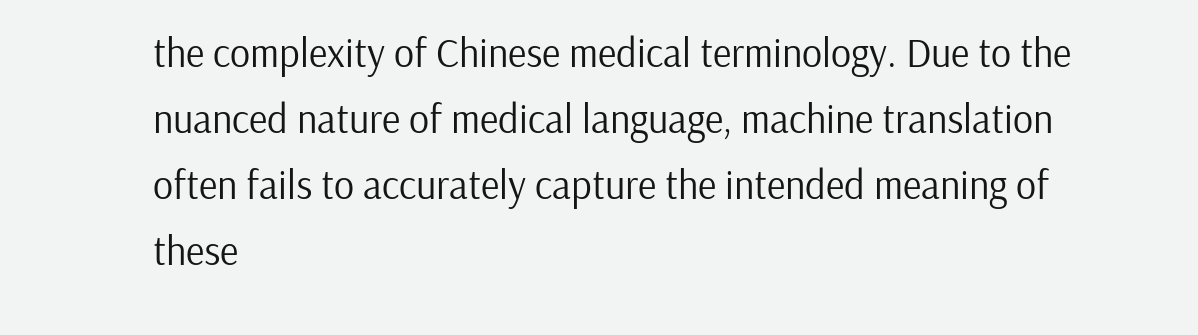the complexity of Chinese medical terminology. Due to the nuanced nature of medical language, machine translation often fails to accurately capture the intended meaning of these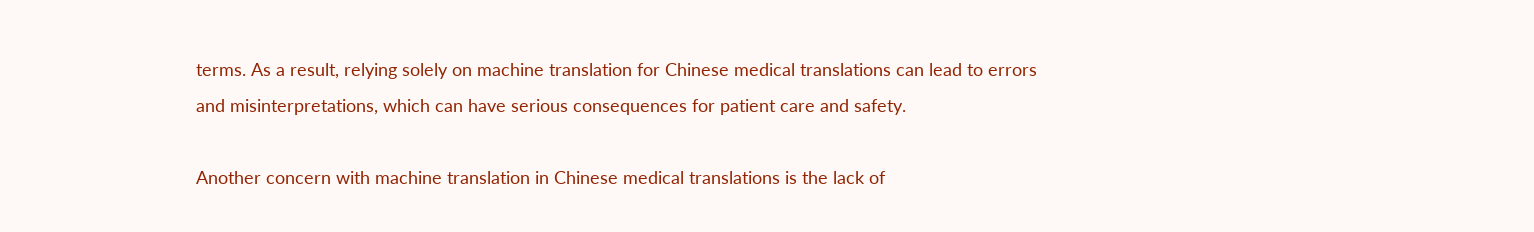terms. As a result, relying solely on machine translation for Chinese medical translations can lead to errors and misinterpretations, which can have serious consequences for patient care and safety.

Another concern with machine translation in Chinese medical translations is the lack of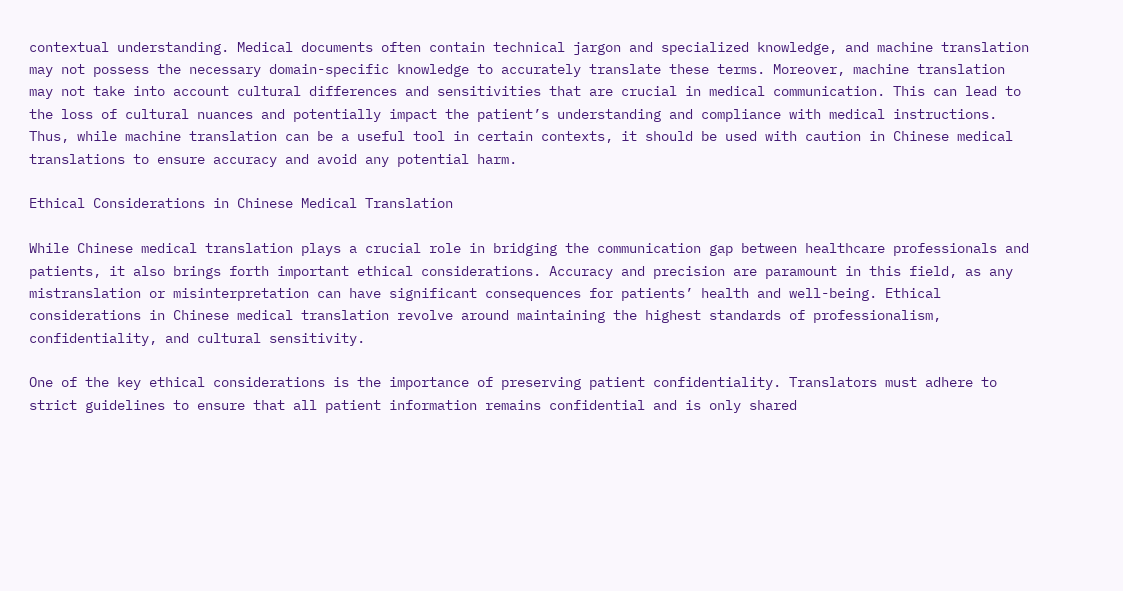contextual understanding. Medical documents often contain technical jargon and specialized knowledge, and machine translation may not possess the necessary domain-specific knowledge to accurately translate these terms. Moreover, machine translation may not take into account cultural differences and sensitivities that are crucial in medical communication. This can lead to the loss of cultural nuances and potentially impact the patient’s understanding and compliance with medical instructions. Thus, while machine translation can be a useful tool in certain contexts, it should be used with caution in Chinese medical translations to ensure accuracy and avoid any potential harm.

Ethical Considerations in Chinese Medical Translation

While Chinese medical translation plays a crucial role in bridging the communication gap between healthcare professionals and patients, it also brings forth important ethical considerations. Accuracy and precision are paramount in this field, as any mistranslation or misinterpretation can have significant consequences for patients’ health and well-being. Ethical considerations in Chinese medical translation revolve around maintaining the highest standards of professionalism, confidentiality, and cultural sensitivity.

One of the key ethical considerations is the importance of preserving patient confidentiality. Translators must adhere to strict guidelines to ensure that all patient information remains confidential and is only shared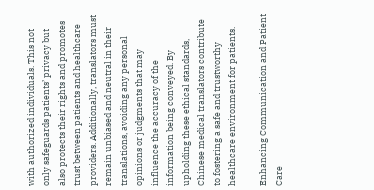with authorized individuals. This not only safeguards patients’ privacy but also protects their rights and promotes trust between patients and healthcare providers. Additionally, translators must remain unbiased and neutral in their translations, avoiding any personal opinions or judgments that may influence the accuracy of the information being conveyed. By upholding these ethical standards, Chinese medical translators contribute to fostering a safe and trustworthy healthcare environment for patients.

Enhancing Communication and Patient Care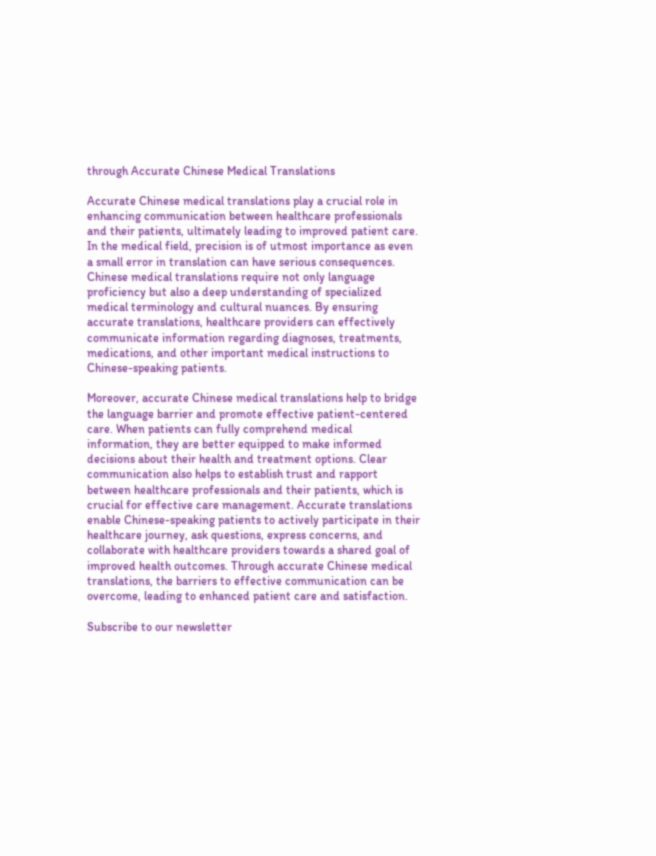through Accurate Chinese Medical Translations

Accurate Chinese medical translations play a crucial role in enhancing communication between healthcare professionals and their patients, ultimately leading to improved patient care. In the medical field, precision is of utmost importance as even a small error in translation can have serious consequences. Chinese medical translations require not only language proficiency but also a deep understanding of specialized medical terminology and cultural nuances. By ensuring accurate translations, healthcare providers can effectively communicate information regarding diagnoses, treatments, medications, and other important medical instructions to Chinese-speaking patients.

Moreover, accurate Chinese medical translations help to bridge the language barrier and promote effective patient-centered care. When patients can fully comprehend medical information, they are better equipped to make informed decisions about their health and treatment options. Clear communication also helps to establish trust and rapport between healthcare professionals and their patients, which is crucial for effective care management. Accurate translations enable Chinese-speaking patients to actively participate in their healthcare journey, ask questions, express concerns, and collaborate with healthcare providers towards a shared goal of improved health outcomes. Through accurate Chinese medical translations, the barriers to effective communication can be overcome, leading to enhanced patient care and satisfaction.

Subscribe to our newsletter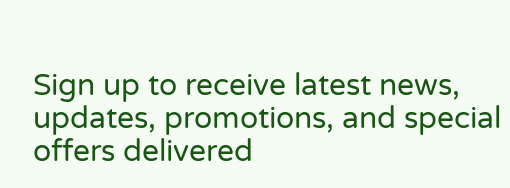Sign up to receive latest news, updates, promotions, and special offers delivered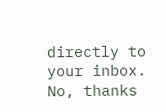directly to your inbox.
No, thanks